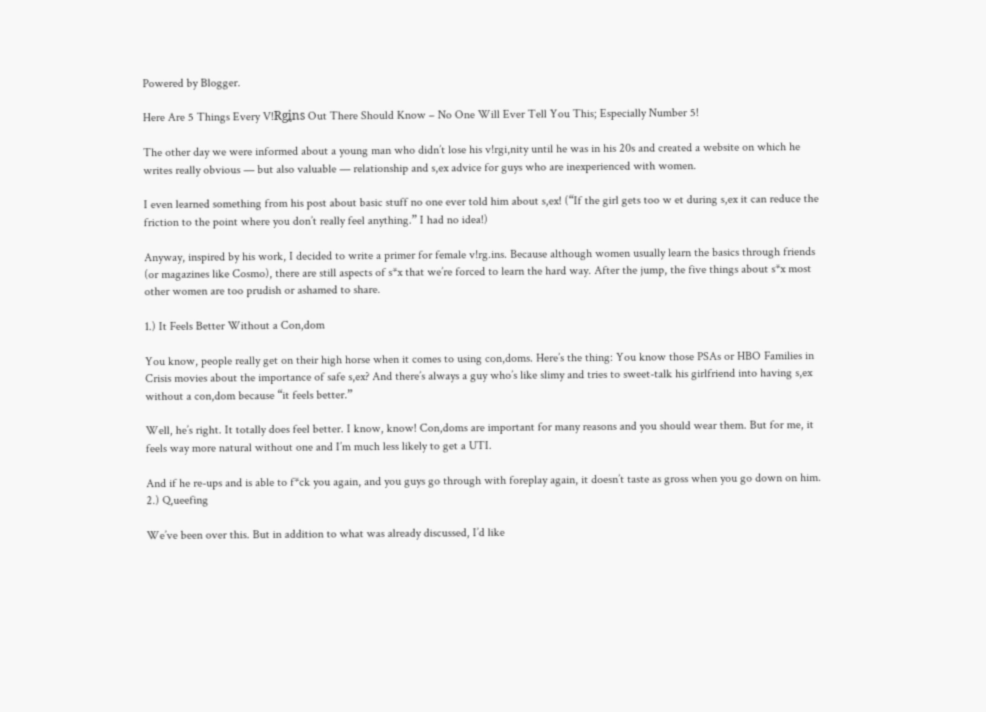Powered by Blogger.

Here Are 5 Things Every V!Rgḭns Out There Should Know – No One Will Ever Tell You This; Especially Number 5!

The other day we were informed about a young man who didn’t lose his v!rgi,nity until he was in his 20s and created a website on which he writes really obvious — but also valuable — relationship and s,ex advice for guys who are inexperienced with women.

I even learned something from his post about basic stuff no one ever told him about s,ex! (“If the girl gets too w et during s,ex it can reduce the friction to the point where you don’t really feel anything.” I had no idea!)

Anyway, inspired by his work, I decided to write a primer for female v!rg.ins. Because although women usually learn the basics through friends (or magazines like Cosmo), there are still aspects of s*x that we’re forced to learn the hard way. After the jump, the five things about s*x most other women are too prudish or ashamed to share.

1.) It Feels Better Without a Con,dom

You know, people really get on their high horse when it comes to using con,doms. Here’s the thing: You know those PSAs or HBO Families in Crisis movies about the importance of safe s,ex? And there’s always a guy who’s like slimy and tries to sweet-talk his girlfriend into having s,ex without a con,dom because “it feels better.”

Well, he’s right. It totally does feel better. I know, know! Con,doms are important for many reasons and you should wear them. But for me, it feels way more natural without one and I’m much less likely to get a UTI.

And if he re-ups and is able to f*ck you again, and you guys go through with foreplay again, it doesn’t taste as gross when you go down on him.
2.) Q,ueefing

We’ve been over this. But in addition to what was already discussed, I’d like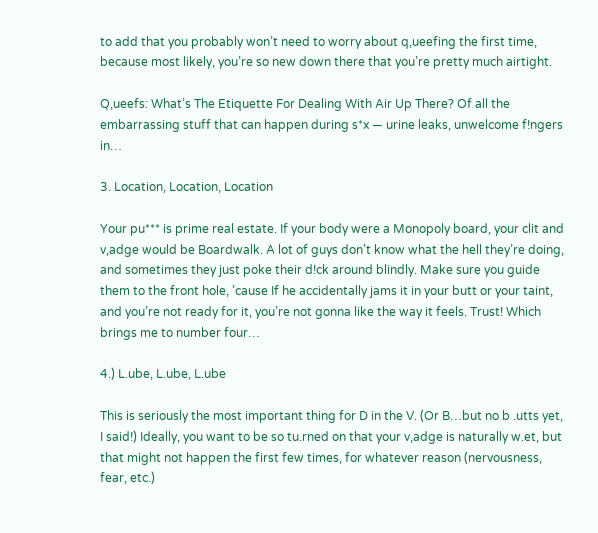to add that you probably won’t need to worry about q,ueefing the first time, because most likely, you’re so new down there that you’re pretty much airtight.

Q,ueefs: What’s The Etiquette For Dealing With Air Up There? Of all the embarrassing stuff that can happen during s*x — urine leaks, unwelcome f!ngers in…

3. Location, Location, Location

Your pu*** is prime real estate. If your body were a Monopoly board, your clit and v,adge would be Boardwalk. A lot of guys don’t know what the hell they’re doing, and sometimes they just poke their d!ck around blindly. Make sure you guide them to the front hole, ’cause If he accidentally jams it in your butt or your taint, and you’re not ready for it, you’re not gonna like the way it feels. Trust! Which brings me to number four…

4.) L.ube, L.ube, L.ube

This is seriously the most important thing for D in the V. (Or B…but no b .utts yet, I said!) Ideally, you want to be so tu.rned on that your v,adge is naturally w.et, but that might not happen the first few times, for whatever reason (nervousness, fear, etc.)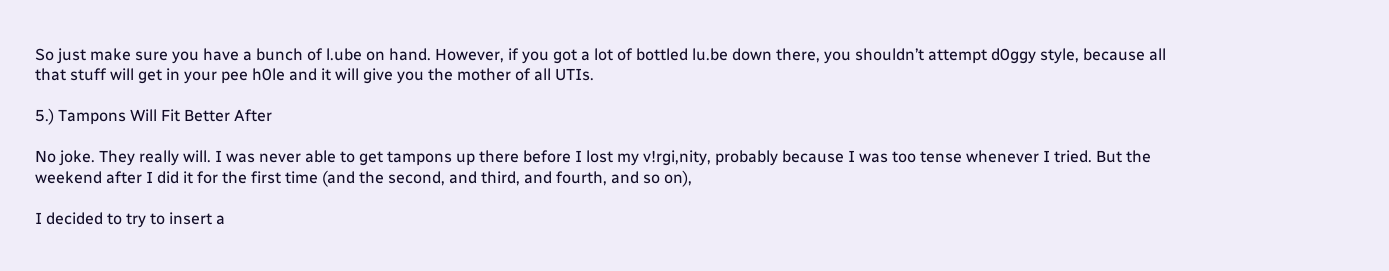So just make sure you have a bunch of l.ube on hand. However, if you got a lot of bottled lu.be down there, you shouldn’t attempt d0ggy style, because all that stuff will get in your pee h0le and it will give you the mother of all UTIs.

5.) Tampons Will Fit Better After

No joke. They really will. I was never able to get tampons up there before I lost my v!rgi,nity, probably because I was too tense whenever I tried. But the weekend after I did it for the first time (and the second, and third, and fourth, and so on),

I decided to try to insert a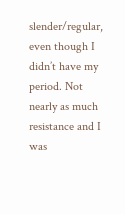slender/regular, even though I didn’t have my period. Not nearly as much resistance and I was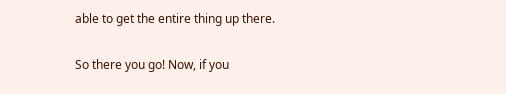able to get the entire thing up there.

So there you go! Now, if you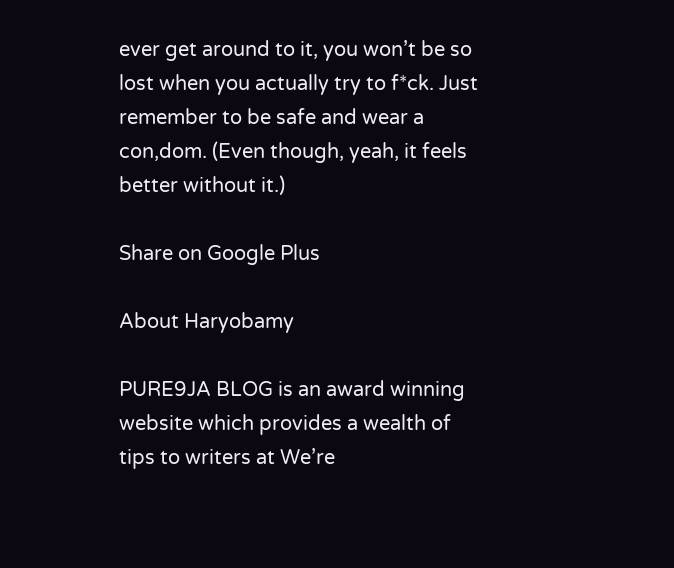ever get around to it, you won’t be so lost when you actually try to f*ck. Just remember to be safe and wear a con,dom. (Even though, yeah, it feels better without it.)

Share on Google Plus

About Haryobamy

PURE9JA BLOG is an award winning website which provides a wealth of tips to writers at We’re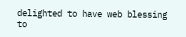delighted to have web blessing to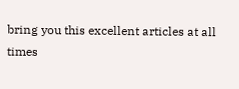bring you this excellent articles at all times